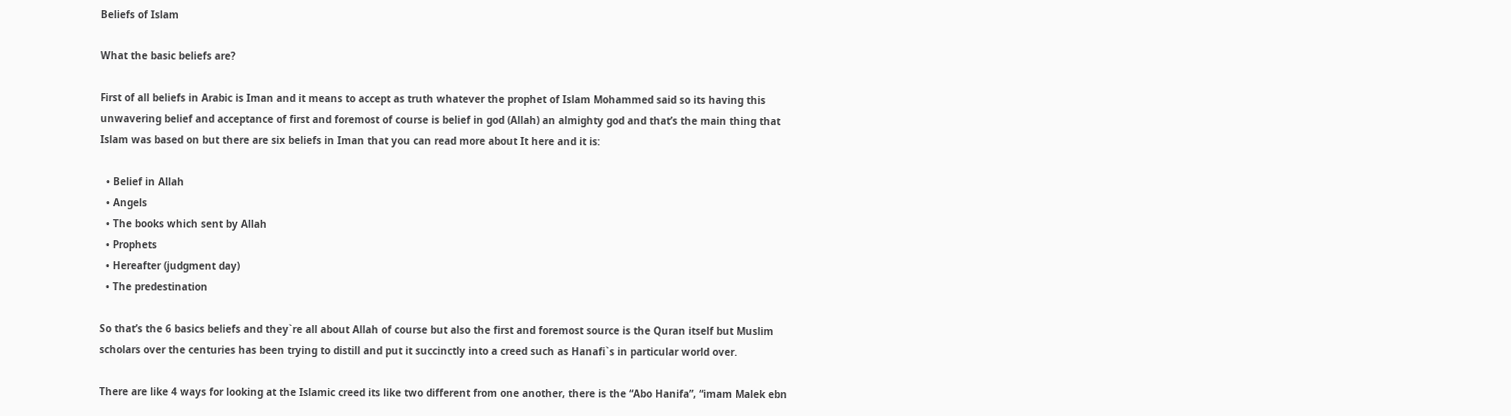Beliefs of Islam

What the basic beliefs are?

First of all beliefs in Arabic is Iman and it means to accept as truth whatever the prophet of Islam Mohammed said so its having this unwavering belief and acceptance of first and foremost of course is belief in god (Allah) an almighty god and that’s the main thing that Islam was based on but there are six beliefs in Iman that you can read more about It here and it is:

  • Belief in Allah
  • Angels
  • The books which sent by Allah
  • Prophets
  • Hereafter (judgment day)
  • The predestination

So that’s the 6 basics beliefs and they`re all about Allah of course but also the first and foremost source is the Quran itself but Muslim scholars over the centuries has been trying to distill and put it succinctly into a creed such as Hanafi`s in particular world over.

There are like 4 ways for looking at the Islamic creed its like two different from one another, there is the “Abo Hanifa”, “imam Malek ebn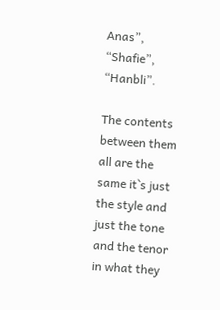Anas”, “Shafie”, “Hanbli”.

The contents between them all are the same it`s just the style and just the tone and the tenor in what they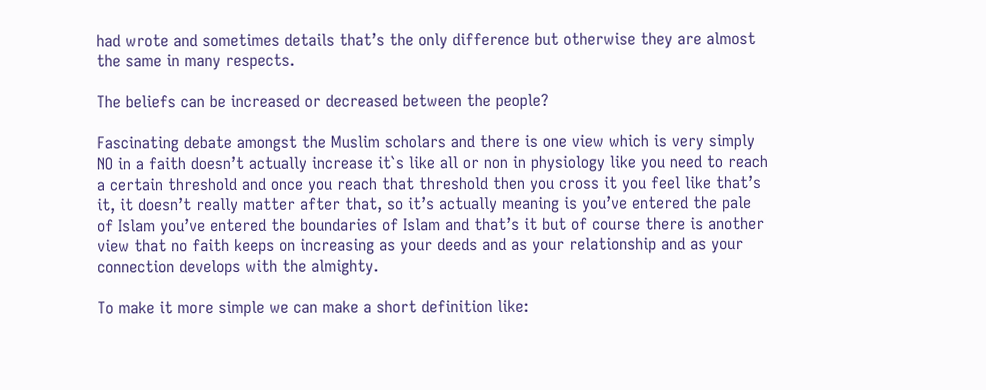had wrote and sometimes details that’s the only difference but otherwise they are almost the same in many respects.

The beliefs can be increased or decreased between the people?

Fascinating debate amongst the Muslim scholars and there is one view which is very simply NO in a faith doesn’t actually increase it`s like all or non in physiology like you need to reach a certain threshold and once you reach that threshold then you cross it you feel like that’s it, it doesn’t really matter after that, so it’s actually meaning is you’ve entered the pale of Islam you’ve entered the boundaries of Islam and that’s it but of course there is another view that no faith keeps on increasing as your deeds and as your relationship and as your connection develops with the almighty.

To make it more simple we can make a short definition like: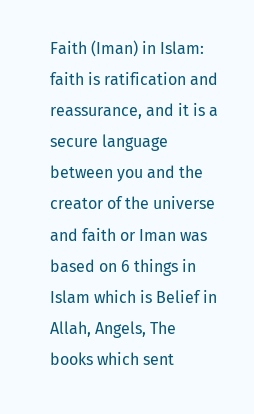Faith (Iman) in Islam: faith is ratification and reassurance, and it is a secure language between you and the creator of the universe and faith or Iman was based on 6 things in Islam which is Belief in Allah, Angels, The books which sent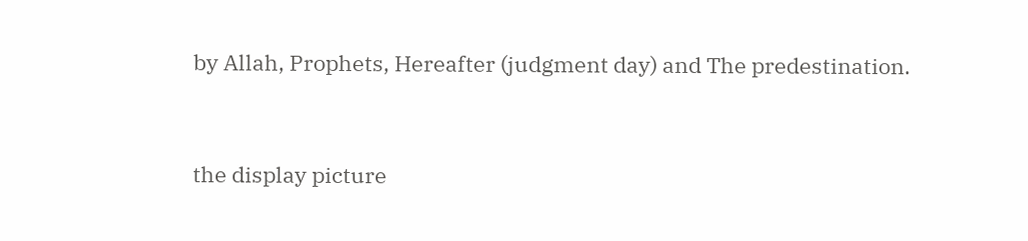by Allah, Prophets, Hereafter (judgment day) and The predestination.


the display picture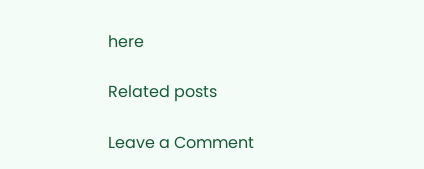here

Related posts

Leave a Comment